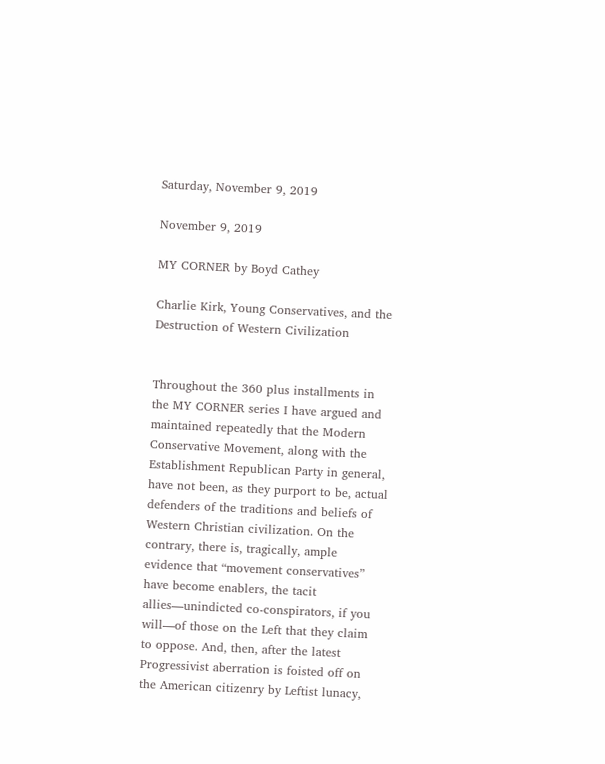Saturday, November 9, 2019

November 9, 2019

MY CORNER by Boyd Cathey

Charlie Kirk, Young Conservatives, and the Destruction of Western Civilization


Throughout the 360 plus installments in the MY CORNER series I have argued and maintained repeatedly that the Modern Conservative Movement, along with the Establishment Republican Party in general, have not been, as they purport to be, actual defenders of the traditions and beliefs of Western Christian civilization. On the contrary, there is, tragically, ample evidence that “movement conservatives” have become enablers, the tacit allies—unindicted co-conspirators, if you will—of those on the Left that they claim to oppose. And, then, after the latest Progressivist aberration is foisted off on the American citizenry by Leftist lunacy,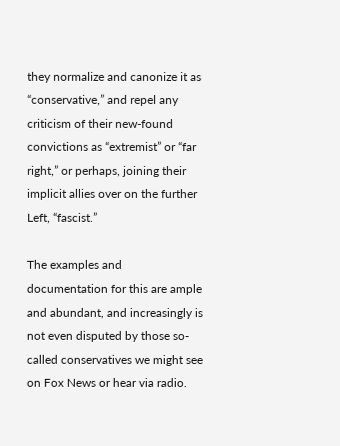they normalize and canonize it as “conservative,” and repel any criticism of their new-found convictions as “extremist” or “far right,” or perhaps, joining their implicit allies over on the further Left, “fascist.”

The examples and documentation for this are ample and abundant, and increasingly is not even disputed by those so-called conservatives we might see on Fox News or hear via radio.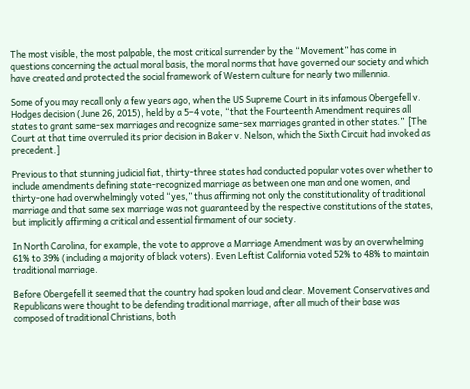The most visible, the most palpable, the most critical surrender by the “Movement” has come in questions concerning the actual moral basis, the moral norms that have governed our society and which have created and protected the social framework of Western culture for nearly two millennia.

Some of you may recall only a few years ago, when the US Supreme Court in its infamous Obergefell v. Hodges decision (June 26, 2015), held by a 5–4 vote, “that the Fourteenth Amendment requires all states to grant same-sex marriages and recognize same-sex marriages granted in other states.”  [The Court at that time overruled its prior decision in Baker v. Nelson, which the Sixth Circuit had invoked as precedent.]

Previous to that stunning judicial fiat, thirty-three states had conducted popular votes over whether to include amendments defining state-recognized marriage as between one man and one women, and thirty-one had overwhelmingly voted “yes,” thus affirming not only the constitutionality of traditional marriage and that same sex marriage was not guaranteed by the respective constitutions of the states, but implicitly affirming a critical and essential firmament of our society.

In North Carolina, for example, the vote to approve a Marriage Amendment was by an overwhelming 61% to 39% (including a majority of black voters). Even Leftist California voted 52% to 48% to maintain traditional marriage.

Before Obergefell it seemed that the country had spoken loud and clear. Movement Conservatives and Republicans were thought to be defending traditional marriage, after all much of their base was composed of traditional Christians, both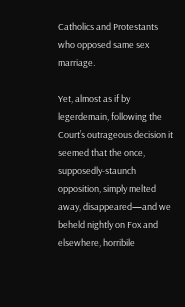Catholics and Protestants who opposed same sex marriage.

Yet, almost as if by legerdemain, following the Court’s outrageous decision it seemed that the once, supposedly-staunch opposition, simply melted away, disappeared—and we beheld nightly on Fox and elsewhere, horribile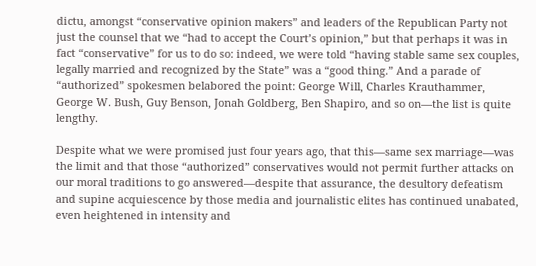dictu, amongst “conservative opinion makers” and leaders of the Republican Party not just the counsel that we “had to accept the Court’s opinion,” but that perhaps it was in fact “conservative” for us to do so: indeed, we were told “having stable same sex couples, legally married and recognized by the State” was a “good thing.” And a parade of “authorized” spokesmen belabored the point: George Will, Charles Krauthammer, George W. Bush, Guy Benson, Jonah Goldberg, Ben Shapiro, and so on—the list is quite lengthy.

Despite what we were promised just four years ago, that this—same sex marriage—was the limit and that those “authorized” conservatives would not permit further attacks on our moral traditions to go answered—despite that assurance, the desultory defeatism and supine acquiescence by those media and journalistic elites has continued unabated, even heightened in intensity and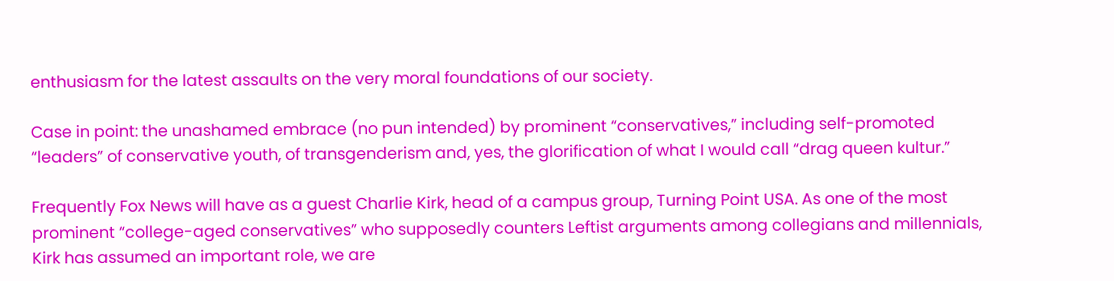enthusiasm for the latest assaults on the very moral foundations of our society.

Case in point: the unashamed embrace (no pun intended) by prominent “conservatives,” including self-promoted “leaders” of conservative youth, of transgenderism and, yes, the glorification of what I would call “drag queen kultur.”

Frequently Fox News will have as a guest Charlie Kirk, head of a campus group, Turning Point USA. As one of the most prominent “college-aged conservatives” who supposedly counters Leftist arguments among collegians and millennials, Kirk has assumed an important role, we are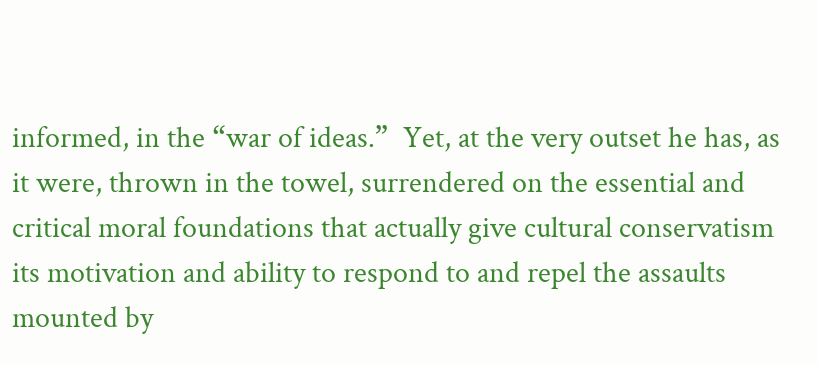informed, in the “war of ideas.”  Yet, at the very outset he has, as it were, thrown in the towel, surrendered on the essential and critical moral foundations that actually give cultural conservatism its motivation and ability to respond to and repel the assaults mounted by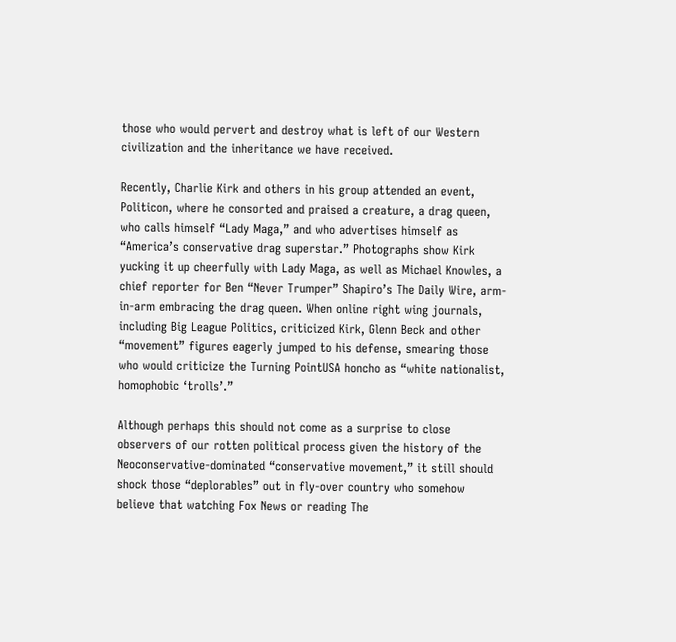those who would pervert and destroy what is left of our Western civilization and the inheritance we have received.

Recently, Charlie Kirk and others in his group attended an event, Politicon, where he consorted and praised a creature, a drag queen, who calls himself “Lady Maga,” and who advertises himself as “America’s conservative drag superstar.” Photographs show Kirk yucking it up cheerfully with Lady Maga, as well as Michael Knowles, a chief reporter for Ben “Never Trumper” Shapiro’s The Daily Wire, arm-in-arm embracing the drag queen. When online right wing journals, including Big League Politics, criticized Kirk, Glenn Beck and other “movement” figures eagerly jumped to his defense, smearing those who would criticize the Turning PointUSA honcho as “white nationalist, homophobic ‘trolls’.”

Although perhaps this should not come as a surprise to close observers of our rotten political process given the history of the Neoconservative-dominated “conservative movement,” it still should shock those “deplorables” out in fly-over country who somehow believe that watching Fox News or reading The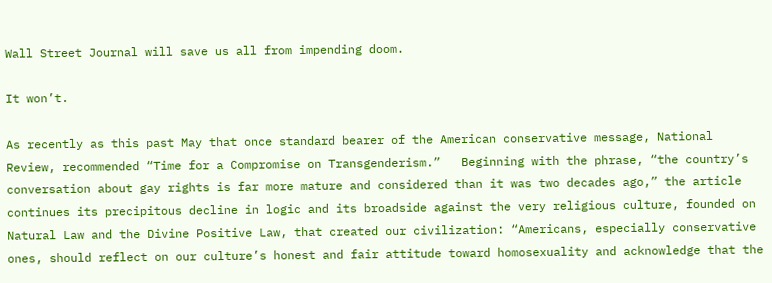Wall Street Journal will save us all from impending doom.

It won’t.

As recently as this past May that once standard bearer of the American conservative message, National Review, recommended “Time for a Compromise on Transgenderism.”   Beginning with the phrase, “the country’s conversation about gay rights is far more mature and considered than it was two decades ago,” the article continues its precipitous decline in logic and its broadside against the very religious culture, founded on Natural Law and the Divine Positive Law, that created our civilization: “Americans, especially conservative ones, should reflect on our culture’s honest and fair attitude toward homosexuality and acknowledge that the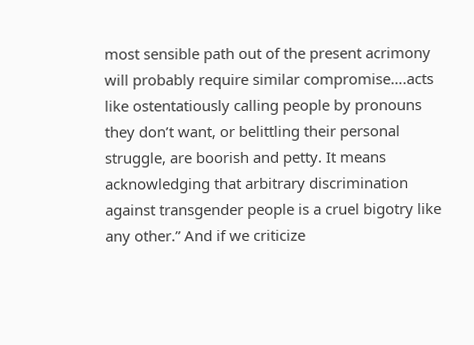most sensible path out of the present acrimony will probably require similar compromise….acts like ostentatiously calling people by pronouns they don’t want, or belittling their personal struggle, are boorish and petty. It means acknowledging that arbitrary discrimination against transgender people is a cruel bigotry like any other.” And if we criticize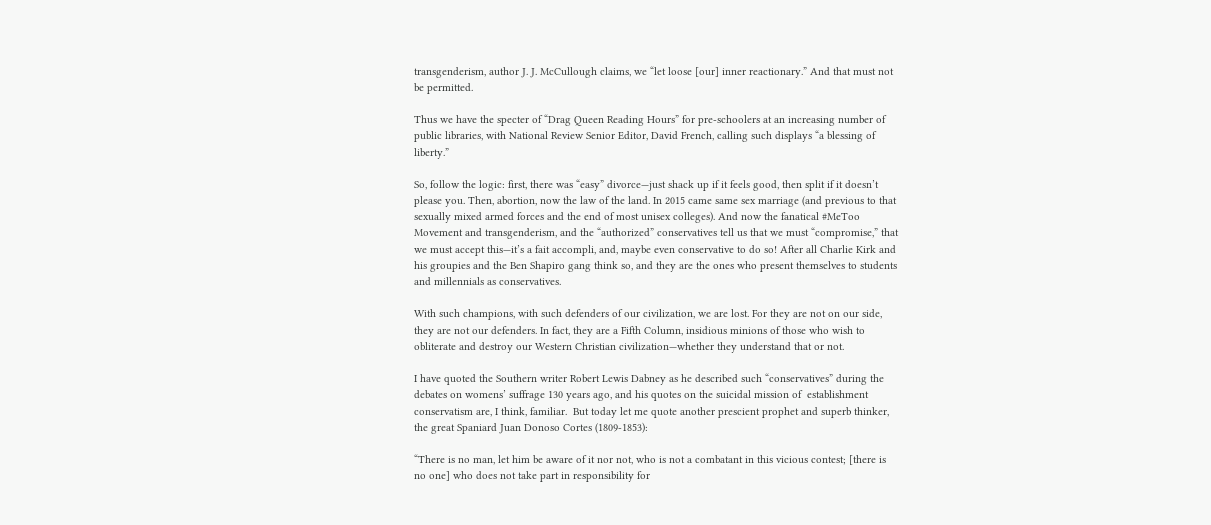transgenderism, author J. J. McCullough claims, we “let loose [our] inner reactionary.” And that must not be permitted.

Thus we have the specter of “Drag Queen Reading Hours” for pre-schoolers at an increasing number of public libraries, with National Review Senior Editor, David French, calling such displays “a blessing of liberty.”

So, follow the logic: first, there was “easy” divorce—just shack up if it feels good, then split if it doesn’t please you. Then, abortion, now the law of the land. In 2015 came same sex marriage (and previous to that sexually mixed armed forces and the end of most unisex colleges). And now the fanatical #MeToo Movement and transgenderism, and the “authorized” conservatives tell us that we must “compromise,” that we must accept this—it’s a fait accompli, and, maybe even conservative to do so! After all Charlie Kirk and his groupies and the Ben Shapiro gang think so, and they are the ones who present themselves to students and millennials as conservatives.

With such champions, with such defenders of our civilization, we are lost. For they are not on our side, they are not our defenders. In fact, they are a Fifth Column, insidious minions of those who wish to obliterate and destroy our Western Christian civilization—whether they understand that or not.

I have quoted the Southern writer Robert Lewis Dabney as he described such “conservatives” during the debates on womens’ suffrage 130 years ago, and his quotes on the suicidal mission of  establishment conservatism are, I think, familiar.  But today let me quote another prescient prophet and superb thinker, the great Spaniard Juan Donoso Cortes (1809-1853):

“There is no man, let him be aware of it nor not, who is not a combatant in this vicious contest; [there is no one] who does not take part in responsibility for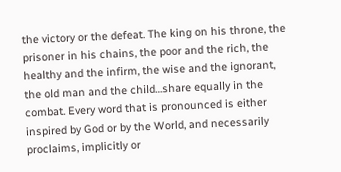the victory or the defeat. The king on his throne, the prisoner in his chains, the poor and the rich, the healthy and the infirm, the wise and the ignorant, the old man and the child…share equally in the combat. Every word that is pronounced is either inspired by God or by the World, and necessarily proclaims, implicitly or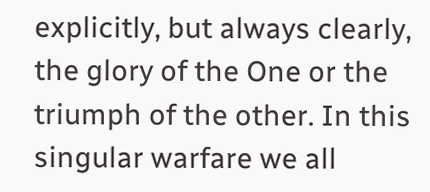explicitly, but always clearly, the glory of the One or the triumph of the other. In this singular warfare we all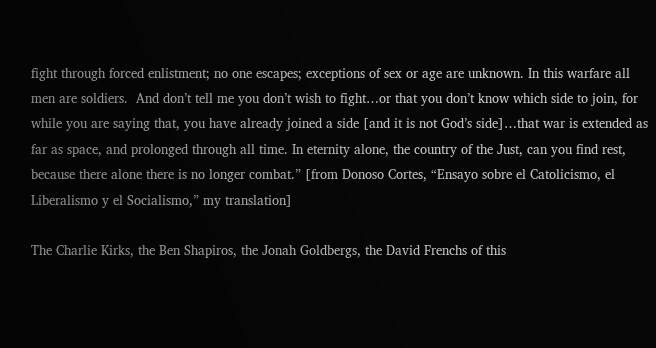fight through forced enlistment; no one escapes; exceptions of sex or age are unknown. In this warfare all men are soldiers.  And don’t tell me you don’t wish to fight…or that you don’t know which side to join, for while you are saying that, you have already joined a side [and it is not God’s side]…that war is extended as far as space, and prolonged through all time. In eternity alone, the country of the Just, can you find rest, because there alone there is no longer combat.” [from Donoso Cortes, “Ensayo sobre el Catolicismo, el Liberalismo y el Socialismo,” my translation]

The Charlie Kirks, the Ben Shapiros, the Jonah Goldbergs, the David Frenchs of this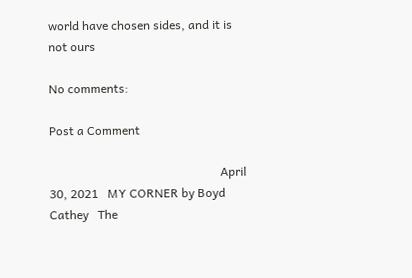world have chosen sides, and it is not ours

No comments:

Post a Comment

                                                         April 30, 2021   MY CORNER by Boyd Cathey   The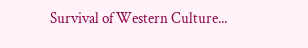Survival of Western Culture...